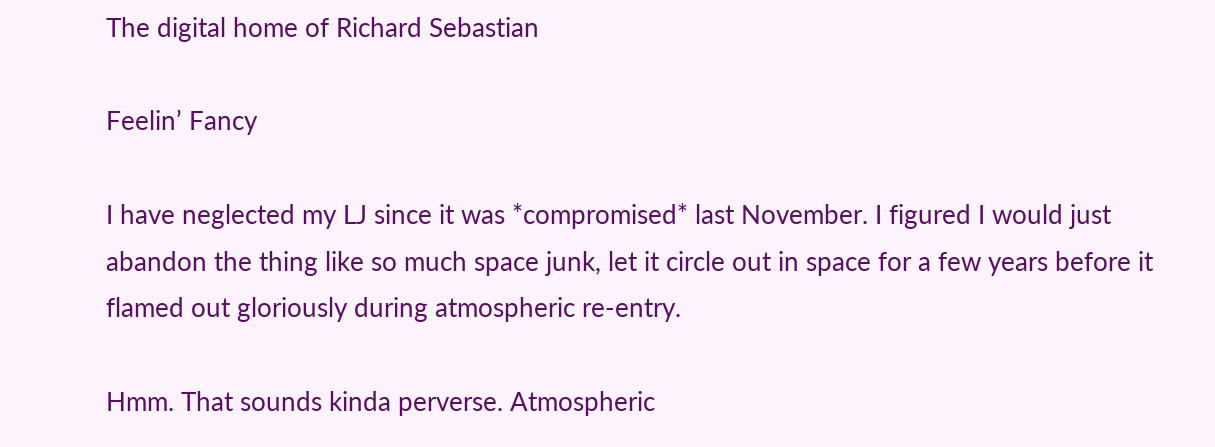The digital home of Richard Sebastian

Feelin’ Fancy

I have neglected my LJ since it was *compromised* last November. I figured I would just abandon the thing like so much space junk, let it circle out in space for a few years before it flamed out gloriously during atmospheric re-entry.

Hmm. That sounds kinda perverse. Atmospheric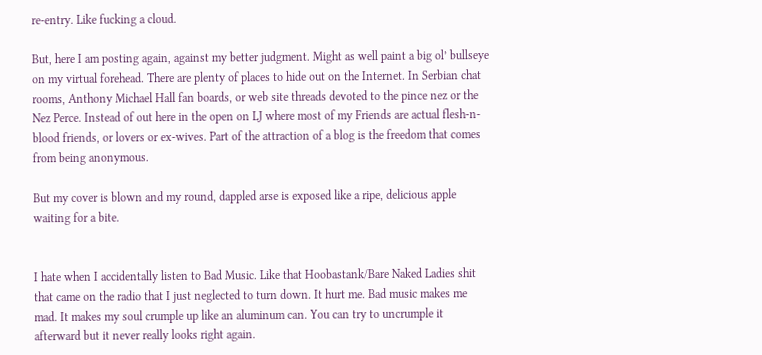re-entry. Like fucking a cloud.

But, here I am posting again, against my better judgment. Might as well paint a big ol’ bullseye on my virtual forehead. There are plenty of places to hide out on the Internet. In Serbian chat rooms, Anthony Michael Hall fan boards, or web site threads devoted to the pince nez or the Nez Perce. Instead of out here in the open on LJ where most of my Friends are actual flesh-n-blood friends, or lovers or ex-wives. Part of the attraction of a blog is the freedom that comes from being anonymous.

But my cover is blown and my round, dappled arse is exposed like a ripe, delicious apple waiting for a bite.


I hate when I accidentally listen to Bad Music. Like that Hoobastank/Bare Naked Ladies shit that came on the radio that I just neglected to turn down. It hurt me. Bad music makes me mad. It makes my soul crumple up like an aluminum can. You can try to uncrumple it afterward but it never really looks right again.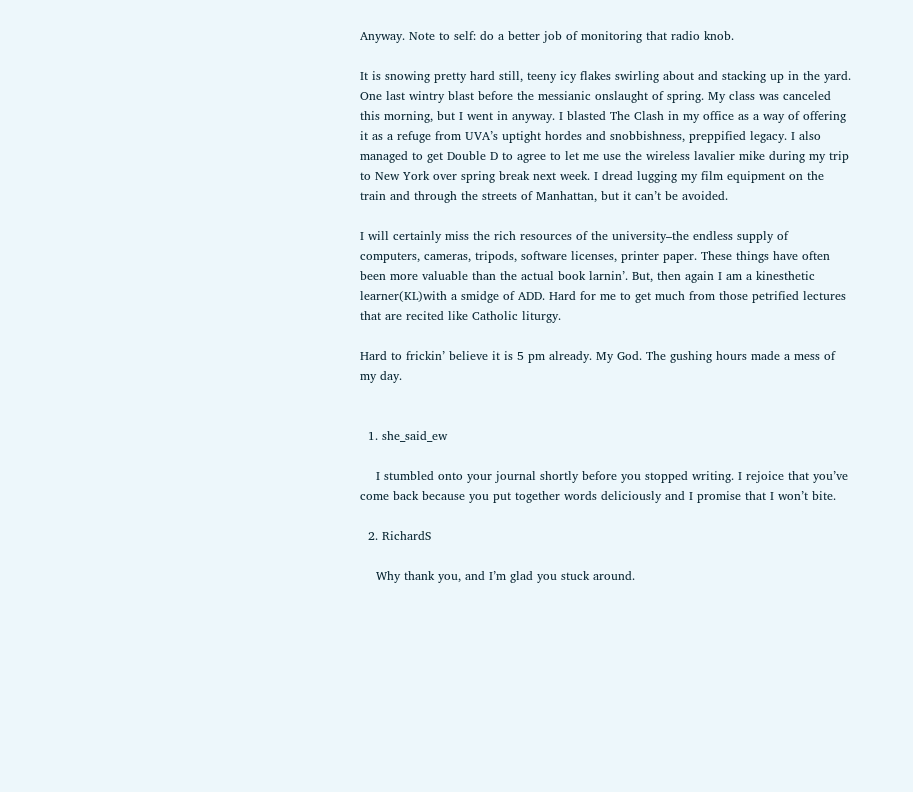Anyway. Note to self: do a better job of monitoring that radio knob.

It is snowing pretty hard still, teeny icy flakes swirling about and stacking up in the yard. One last wintry blast before the messianic onslaught of spring. My class was canceled this morning, but I went in anyway. I blasted The Clash in my office as a way of offering it as a refuge from UVA’s uptight hordes and snobbishness, preppified legacy. I also managed to get Double D to agree to let me use the wireless lavalier mike during my trip to New York over spring break next week. I dread lugging my film equipment on the train and through the streets of Manhattan, but it can’t be avoided.

I will certainly miss the rich resources of the university–the endless supply of computers, cameras, tripods, software licenses, printer paper. These things have often been more valuable than the actual book larnin’. But, then again I am a kinesthetic learner(KL)with a smidge of ADD. Hard for me to get much from those petrified lectures that are recited like Catholic liturgy.

Hard to frickin’ believe it is 5 pm already. My God. The gushing hours made a mess of my day.


  1. she_said_ew

    I stumbled onto your journal shortly before you stopped writing. I rejoice that you’ve come back because you put together words deliciously and I promise that I won’t bite.

  2. RichardS

    Why thank you, and I’m glad you stuck around.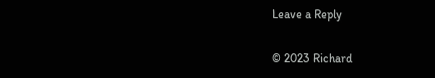Leave a Reply

© 2023 Richard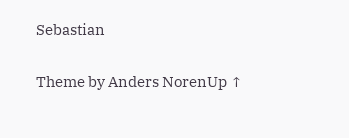Sebastian

Theme by Anders NorenUp ↑